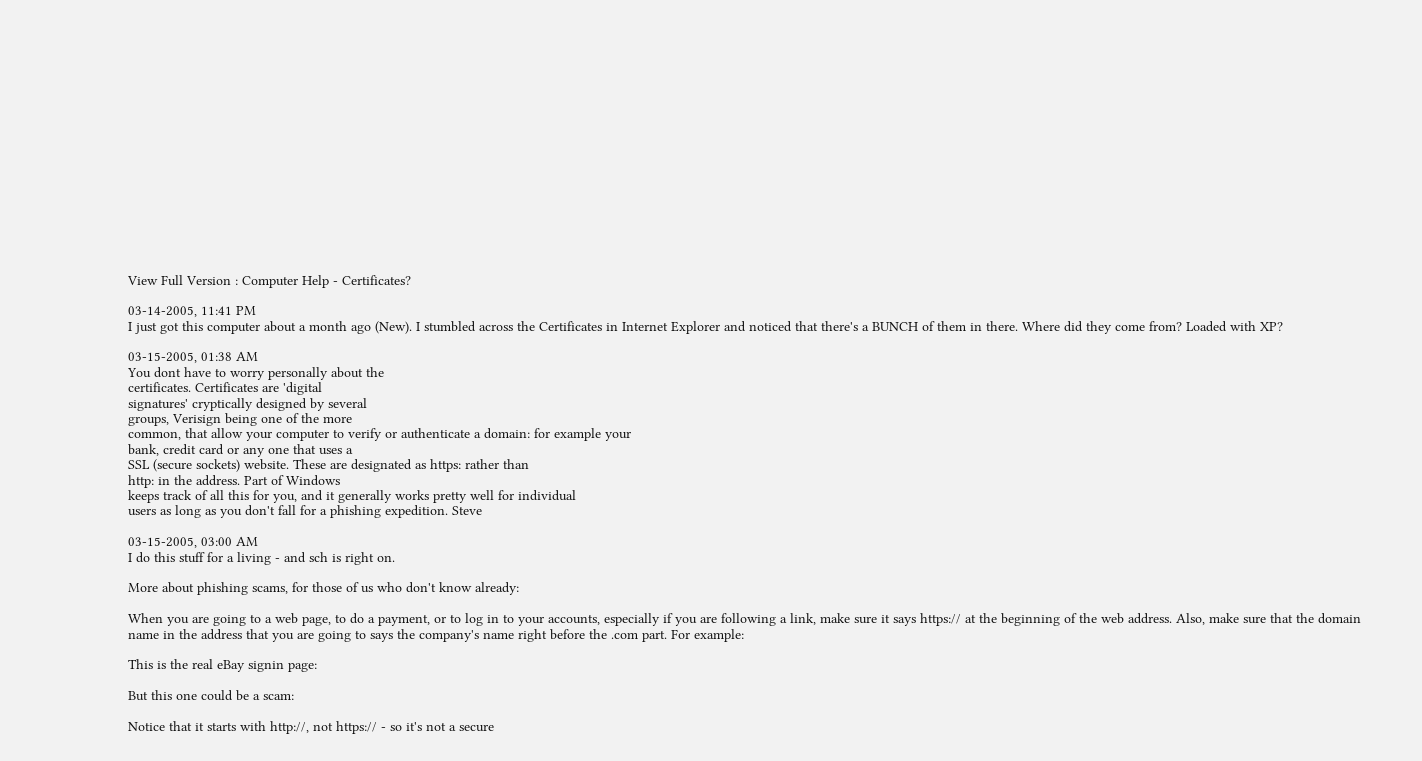View Full Version : Computer Help - Certificates?

03-14-2005, 11:41 PM
I just got this computer about a month ago (New). I stumbled across the Certificates in Internet Explorer and noticed that there's a BUNCH of them in there. Where did they come from? Loaded with XP?

03-15-2005, 01:38 AM
You dont have to worry personally about the
certificates. Certificates are 'digital
signatures' cryptically designed by several
groups, Verisign being one of the more
common, that allow your computer to verify or authenticate a domain: for example your
bank, credit card or any one that uses a
SSL (secure sockets) website. These are designated as https: rather than
http: in the address. Part of Windows
keeps track of all this for you, and it generally works pretty well for individual
users as long as you don't fall for a phishing expedition. Steve

03-15-2005, 03:00 AM
I do this stuff for a living - and sch is right on.

More about phishing scams, for those of us who don't know already:

When you are going to a web page, to do a payment, or to log in to your accounts, especially if you are following a link, make sure it says https:// at the beginning of the web address. Also, make sure that the domain name in the address that you are going to says the company's name right before the .com part. For example:

This is the real eBay signin page:

But this one could be a scam:

Notice that it starts with http://, not https:// - so it's not a secure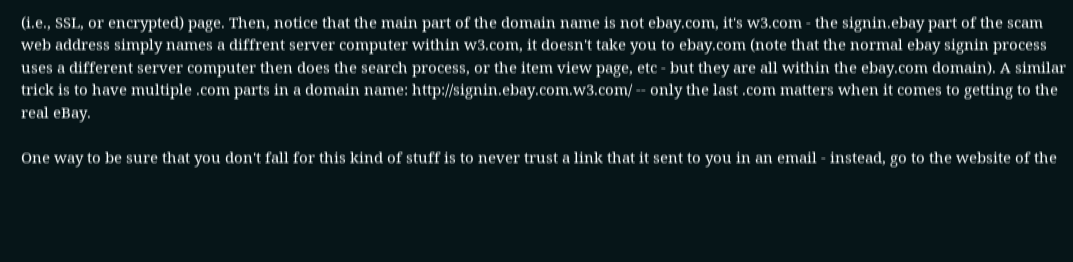(i.e., SSL, or encrypted) page. Then, notice that the main part of the domain name is not ebay.com, it's w3.com - the signin.ebay part of the scam web address simply names a diffrent server computer within w3.com, it doesn't take you to ebay.com (note that the normal ebay signin process uses a different server computer then does the search process, or the item view page, etc - but they are all within the ebay.com domain). A similar trick is to have multiple .com parts in a domain name: http://signin.ebay.com.w3.com/ -- only the last .com matters when it comes to getting to the real eBay.

One way to be sure that you don't fall for this kind of stuff is to never trust a link that it sent to you in an email - instead, go to the website of the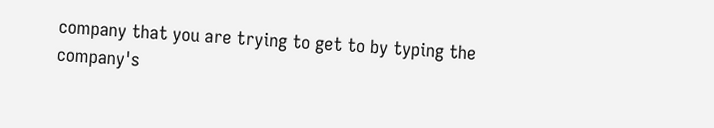company that you are trying to get to by typing the company's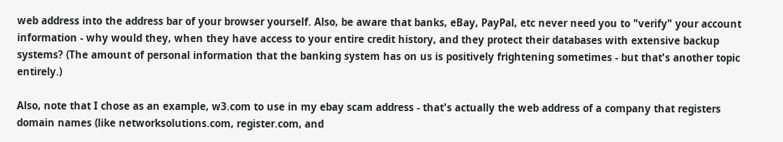web address into the address bar of your browser yourself. Also, be aware that banks, eBay, PayPal, etc never need you to "verify" your account information - why would they, when they have access to your entire credit history, and they protect their databases with extensive backup systems? (The amount of personal information that the banking system has on us is positively frightening sometimes - but that's another topic entirely.)

Also, note that I chose as an example, w3.com to use in my ebay scam address - that's actually the web address of a company that registers domain names (like networksolutions.com, register.com, and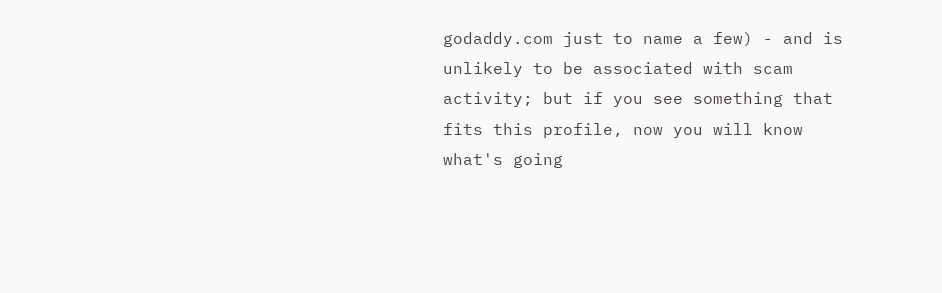godaddy.com just to name a few) - and is unlikely to be associated with scam activity; but if you see something that fits this profile, now you will know what's going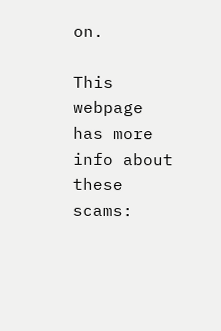on.

This webpage has more info about these scams: